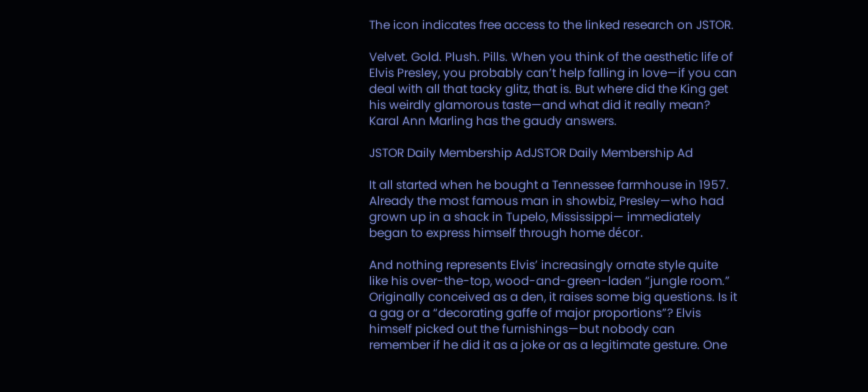The icon indicates free access to the linked research on JSTOR.

Velvet. Gold. Plush. Pills. When you think of the aesthetic life of Elvis Presley, you probably can’t help falling in love—if you can deal with all that tacky glitz, that is. But where did the King get his weirdly glamorous taste—and what did it really mean? Karal Ann Marling has the gaudy answers.

JSTOR Daily Membership AdJSTOR Daily Membership Ad

It all started when he bought a Tennessee farmhouse in 1957. Already the most famous man in showbiz, Presley—who had grown up in a shack in Tupelo, Mississippi— immediately began to express himself through home décor.

And nothing represents Elvis’ increasingly ornate style quite like his over-the-top, wood-and-green-laden “jungle room.” Originally conceived as a den, it raises some big questions. Is it a gag or a “decorating gaffe of major proportions”? Elvis himself picked out the furnishings—but nobody can remember if he did it as a joke or as a legitimate gesture. One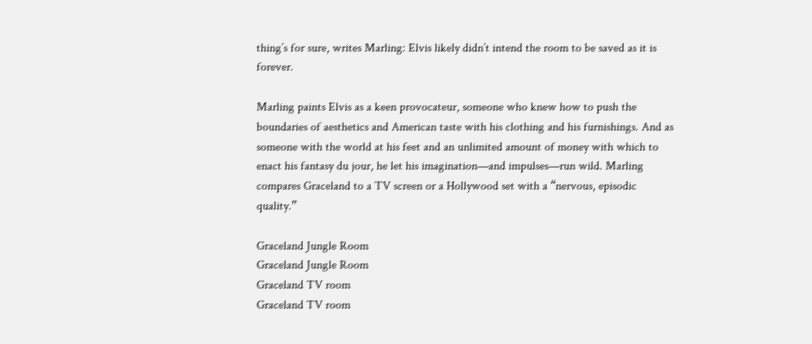thing’s for sure, writes Marling: Elvis likely didn’t intend the room to be saved as it is forever.

Marling paints Elvis as a keen provocateur, someone who knew how to push the boundaries of aesthetics and American taste with his clothing and his furnishings. And as someone with the world at his feet and an unlimited amount of money with which to enact his fantasy du jour, he let his imagination—and impulses—run wild. Marling compares Graceland to a TV screen or a Hollywood set with a “nervous, episodic quality.”

Graceland Jungle Room
Graceland Jungle Room
Graceland TV room
Graceland TV room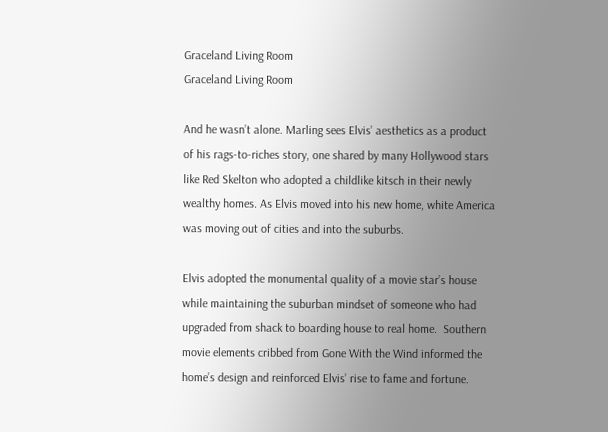Graceland Living Room
Graceland Living Room

And he wasn’t alone. Marling sees Elvis’ aesthetics as a product of his rags-to-riches story, one shared by many Hollywood stars like Red Skelton who adopted a childlike kitsch in their newly wealthy homes. As Elvis moved into his new home, white America was moving out of cities and into the suburbs.

Elvis adopted the monumental quality of a movie star’s house while maintaining the suburban mindset of someone who had upgraded from shack to boarding house to real home.  Southern movie elements cribbed from Gone With the Wind informed the home’s design and reinforced Elvis’ rise to fame and fortune.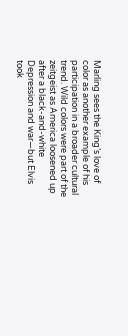Marling sees the King’s love of color as another example of his participation in a broader cultural trend. Wild colors were part of the zeitgeist as America loosened up after a black-and-white Depression and war—but Elvis took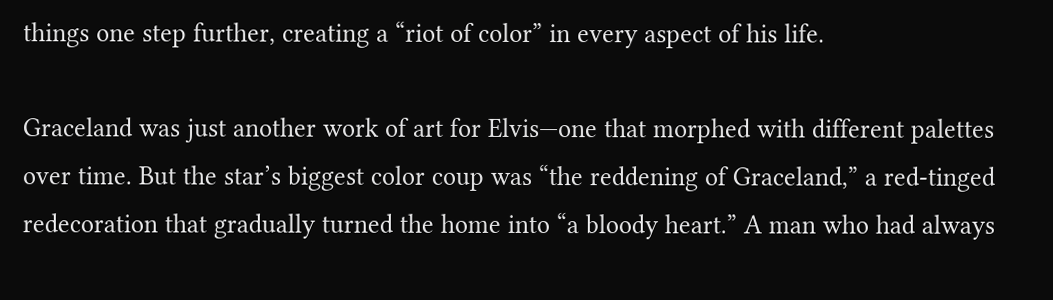things one step further, creating a “riot of color” in every aspect of his life.

Graceland was just another work of art for Elvis—one that morphed with different palettes over time. But the star’s biggest color coup was “the reddening of Graceland,” a red-tinged redecoration that gradually turned the home into “a bloody heart.” A man who had always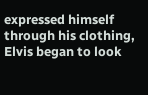expressed himself through his clothing, Elvis began to look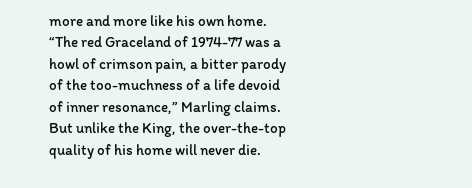more and more like his own home. “The red Graceland of 1974-77 was a howl of crimson pain, a bitter parody of the too-muchness of a life devoid of inner resonance,” Marling claims. But unlike the King, the over-the-top quality of his home will never die.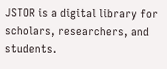JSTOR is a digital library for scholars, researchers, and students.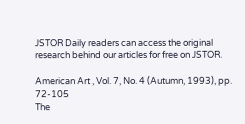JSTOR Daily readers can access the original research behind our articles for free on JSTOR.

American Art , Vol. 7, No. 4 (Autumn, 1993), pp. 72-105
The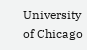University of Chicago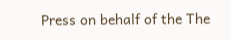Press on behalf of the The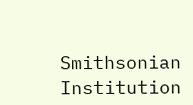Smithsonian Institution